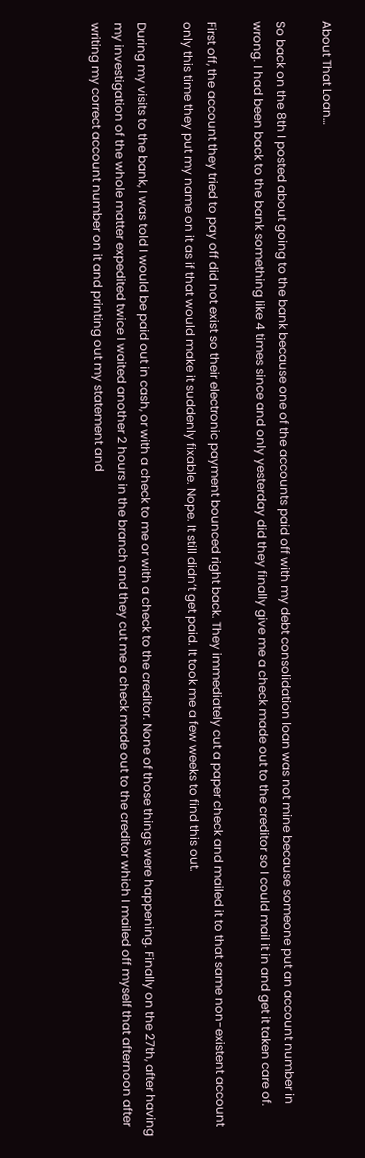About That Loan…

So back on the 8th I posted about going to the bank because one of the accounts paid off with my debt consolidation loan was not mine because someone put an account number in wrong. I had been back to the bank something like 4 times since and only yesterday did they finally give me a check made out to the creditor so I could mail it in and get it taken care of.

First off, the account they tried to pay off did not exist so their electronic payment bounced right back. They immediately cut a paper check and mailed it to that same non-existent account only this time they put my name on it as if that would make it suddenly fixable. Nope. It still didn’t get paid. It took me a few weeks to find this out.

During my visits to the bank, I was told I would be paid out in cash, or with a check to me or with a check to the creditor. None of those things were happening. Finally on the 27th, after having my investigation of the whole matter expedited twice I waited another 2 hours in the branch and they cut me a check made out to the creditor which I mailed off myself that afternoon after writing my correct account number on it and printing out my statement and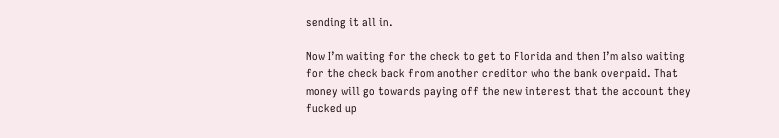sending it all in.

Now I’m waiting for the check to get to Florida and then I’m also waiting for the check back from another creditor who the bank overpaid. That money will go towards paying off the new interest that the account they fucked up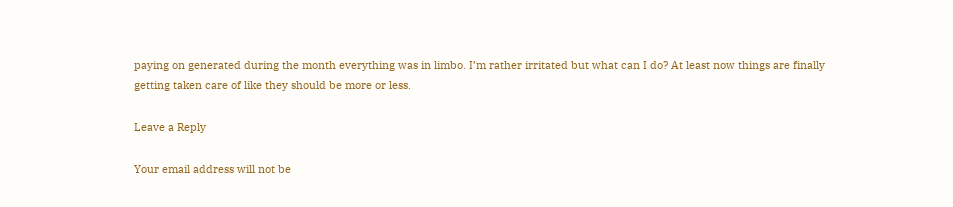paying on generated during the month everything was in limbo. I’m rather irritated but what can I do? At least now things are finally getting taken care of like they should be more or less.

Leave a Reply

Your email address will not be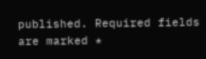published. Required fields are marked *